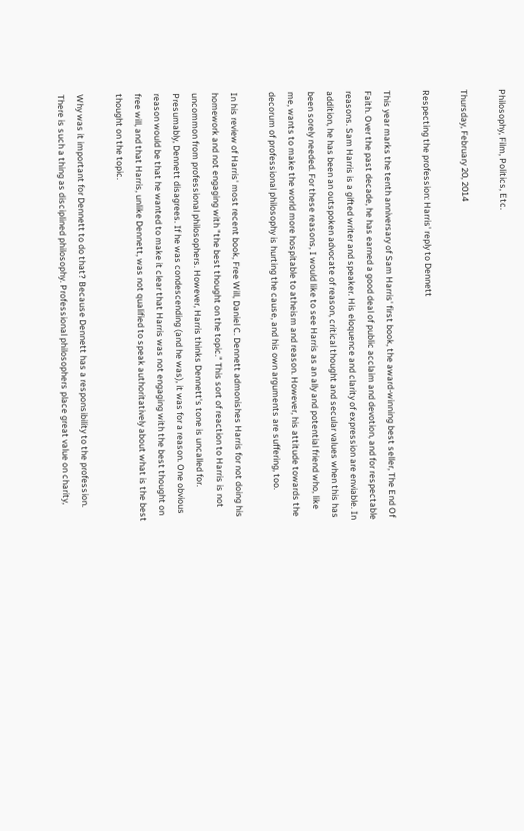Philosophy, Film, Politics, Etc.

Thursday, February 20, 2014

Respecting the profession: Harris' reply to Dennett

This year marks the tenth anniversary of Sam Harris' first book, the award-winning best seller, The End Of Faith. Over the past decade, he has earned a good deal of public acclaim and devotion, and for respectable reasons. Sam Harris is a gifted writer and speaker. His eloquence and clarity of expression are enviable. In addition, he has been an outspoken advocate of reason, critical thought and secular values when this has been sorely needed. For these reasons, I would like to see Harris as an ally and potential friend who, like me, wants to make the world more hospitable to atheism and reason. However, his attitude towards the decorum of professional philosophy is hurting the cause, and his own arguments are suffering, too.

In his review of Harris' most recent book, Free Will, Daniel C. Dennett admonishes Harris for not doing his homework and not engaging with "the best thought on the topic." This sort of reaction to Harris is not uncommon from professional philosophers. However, Harris thinks Dennett's tone is uncalled for. Presumably, Dennett disagrees. If he was condescending (and he was), it was for a reason. One obvious reason would be that he wanted to make it clear that Harris was not engaging with the best thought on free will, and that Harris, unlike Dennett, was not qualified to speak authoritatively about what is the best thought on the topic.

Why was it important for Dennett to do that? Because Dennett has a responsibility to the profession. There is such a thing as disciplined philosophy. Professional philosophers place great value on charity,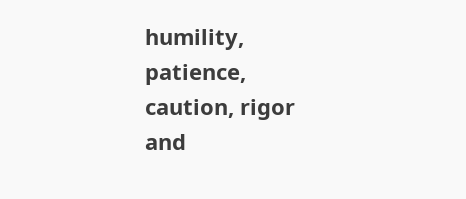humility, patience, caution, rigor and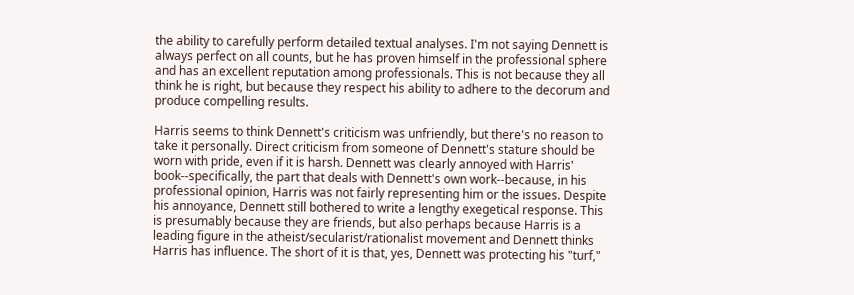the ability to carefully perform detailed textual analyses. I'm not saying Dennett is always perfect on all counts, but he has proven himself in the professional sphere and has an excellent reputation among professionals. This is not because they all think he is right, but because they respect his ability to adhere to the decorum and produce compelling results.

Harris seems to think Dennett's criticism was unfriendly, but there's no reason to take it personally. Direct criticism from someone of Dennett's stature should be worn with pride, even if it is harsh. Dennett was clearly annoyed with Harris' book--specifically, the part that deals with Dennett's own work--because, in his professional opinion, Harris was not fairly representing him or the issues. Despite his annoyance, Dennett still bothered to write a lengthy exegetical response. This is presumably because they are friends, but also perhaps because Harris is a leading figure in the atheist/secularist/rationalist movement and Dennett thinks Harris has influence. The short of it is that, yes, Dennett was protecting his "turf,"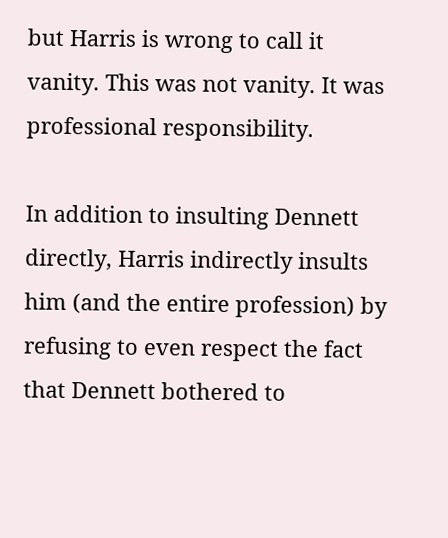but Harris is wrong to call it vanity. This was not vanity. It was professional responsibility.

In addition to insulting Dennett directly, Harris indirectly insults him (and the entire profession) by refusing to even respect the fact that Dennett bothered to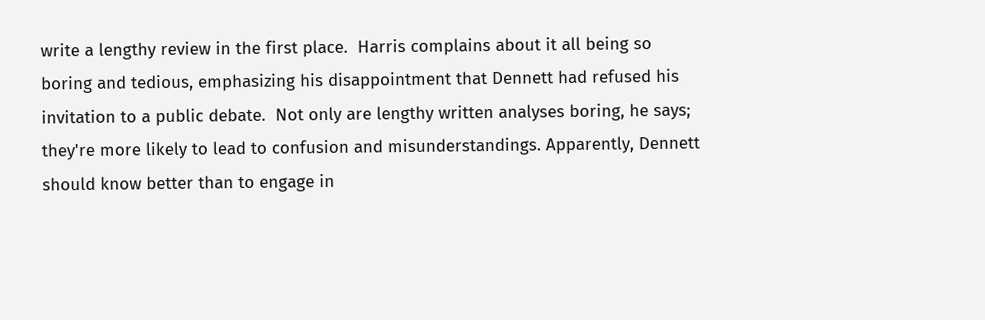write a lengthy review in the first place.  Harris complains about it all being so boring and tedious, emphasizing his disappointment that Dennett had refused his invitation to a public debate.  Not only are lengthy written analyses boring, he says; they're more likely to lead to confusion and misunderstandings. Apparently, Dennett should know better than to engage in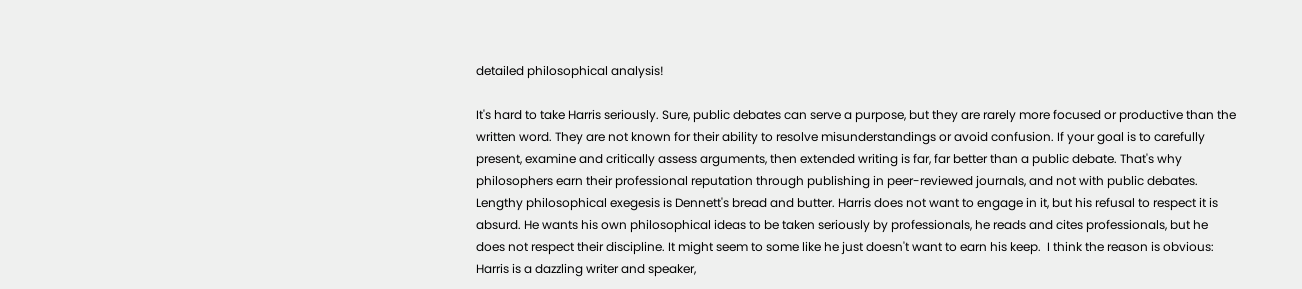detailed philosophical analysis!

It's hard to take Harris seriously. Sure, public debates can serve a purpose, but they are rarely more focused or productive than the written word. They are not known for their ability to resolve misunderstandings or avoid confusion. If your goal is to carefully present, examine and critically assess arguments, then extended writing is far, far better than a public debate. That's why philosophers earn their professional reputation through publishing in peer-reviewed journals, and not with public debates.  Lengthy philosophical exegesis is Dennett's bread and butter. Harris does not want to engage in it, but his refusal to respect it is absurd. He wants his own philosophical ideas to be taken seriously by professionals, he reads and cites professionals, but he does not respect their discipline. It might seem to some like he just doesn't want to earn his keep.  I think the reason is obvious:  Harris is a dazzling writer and speaker,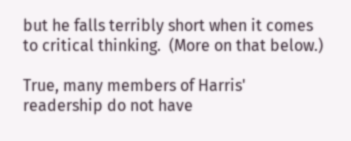but he falls terribly short when it comes to critical thinking.  (More on that below.)

True, many members of Harris' readership do not have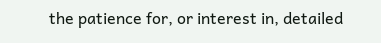the patience for, or interest in, detailed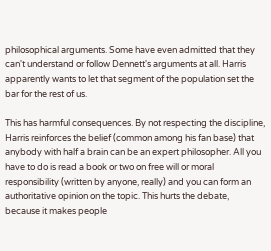philosophical arguments. Some have even admitted that they can't understand or follow Dennett's arguments at all. Harris apparently wants to let that segment of the population set the bar for the rest of us.

This has harmful consequences. By not respecting the discipline, Harris reinforces the belief (common among his fan base) that anybody with half a brain can be an expert philosopher. All you have to do is read a book or two on free will or moral responsibility (written by anyone, really) and you can form an authoritative opinion on the topic. This hurts the debate, because it makes people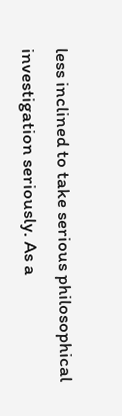less inclined to take serious philosophical investigation seriously. As a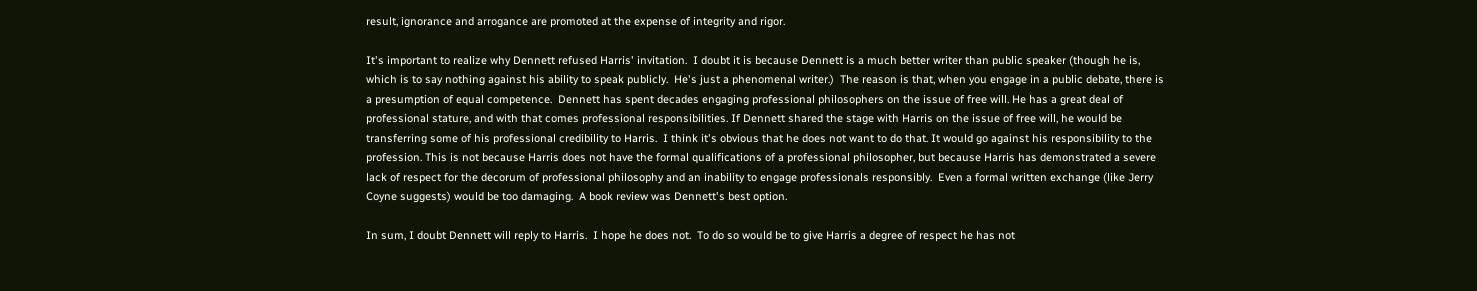result, ignorance and arrogance are promoted at the expense of integrity and rigor.

It's important to realize why Dennett refused Harris' invitation.  I doubt it is because Dennett is a much better writer than public speaker (though he is, which is to say nothing against his ability to speak publicly.  He's just a phenomenal writer.)  The reason is that, when you engage in a public debate, there is a presumption of equal competence.  Dennett has spent decades engaging professional philosophers on the issue of free will. He has a great deal of professional stature, and with that comes professional responsibilities. If Dennett shared the stage with Harris on the issue of free will, he would be transferring some of his professional credibility to Harris.  I think it's obvious that he does not want to do that. It would go against his responsibility to the profession. This is not because Harris does not have the formal qualifications of a professional philosopher, but because Harris has demonstrated a severe lack of respect for the decorum of professional philosophy and an inability to engage professionals responsibly.  Even a formal written exchange (like Jerry Coyne suggests) would be too damaging.  A book review was Dennett's best option.

In sum, I doubt Dennett will reply to Harris.  I hope he does not.  To do so would be to give Harris a degree of respect he has not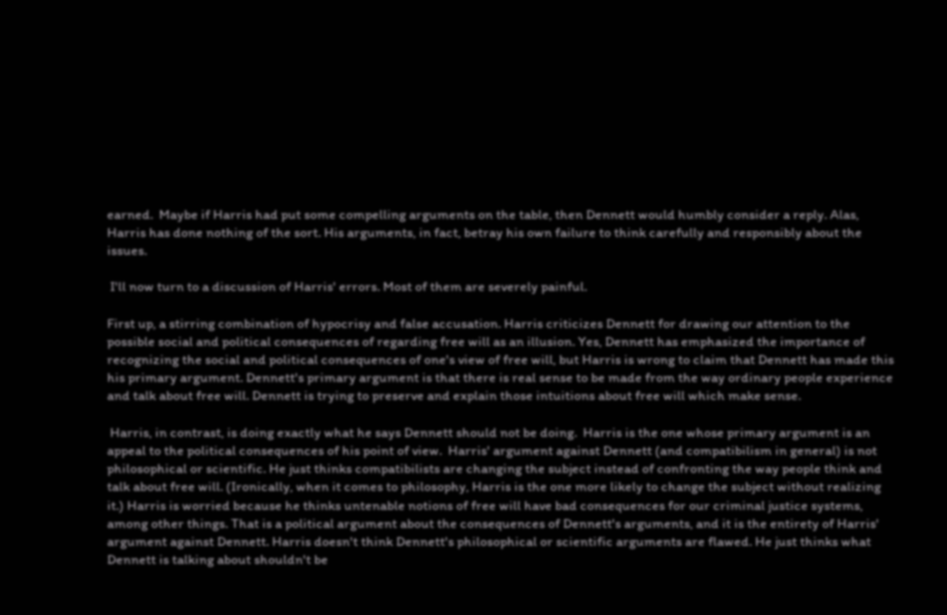earned.  Maybe if Harris had put some compelling arguments on the table, then Dennett would humbly consider a reply. Alas, Harris has done nothing of the sort. His arguments, in fact, betray his own failure to think carefully and responsibly about the issues.

 I'll now turn to a discussion of Harris' errors. Most of them are severely painful.

First up, a stirring combination of hypocrisy and false accusation. Harris criticizes Dennett for drawing our attention to the possible social and political consequences of regarding free will as an illusion. Yes, Dennett has emphasized the importance of recognizing the social and political consequences of one's view of free will, but Harris is wrong to claim that Dennett has made this his primary argument. Dennett's primary argument is that there is real sense to be made from the way ordinary people experience and talk about free will. Dennett is trying to preserve and explain those intuitions about free will which make sense.

 Harris, in contrast, is doing exactly what he says Dennett should not be doing.  Harris is the one whose primary argument is an appeal to the political consequences of his point of view.  Harris' argument against Dennett (and compatibilism in general) is not philosophical or scientific. He just thinks compatibilists are changing the subject instead of confronting the way people think and talk about free will. (Ironically, when it comes to philosophy, Harris is the one more likely to change the subject without realizing it.) Harris is worried because he thinks untenable notions of free will have bad consequences for our criminal justice systems, among other things. That is a political argument about the consequences of Dennett's arguments, and it is the entirety of Harris' argument against Dennett. Harris doesn't think Dennett's philosophical or scientific arguments are flawed. He just thinks what Dennett is talking about shouldn't be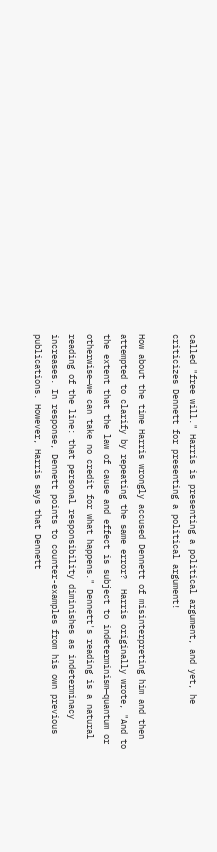called "free will." Harris is presenting a political argument, and yet, he criticizes Dennett for presenting a political argument!

How about the time Harris wrongly accused Dennett of misinterpreting him and then attempted to clarify by repeating the same error?  Harris originally wrote, "And to the extent that the law of cause and effect is subject to indeterminism—quantum or otherwise—we can take no credit for what happens." Dennett's reading is a natural reading of the line: that personal responsibility diminishes as indeterminacy increases. In response, Dennett points to counter-examples from his own previous publications. However, Harris says that Dennett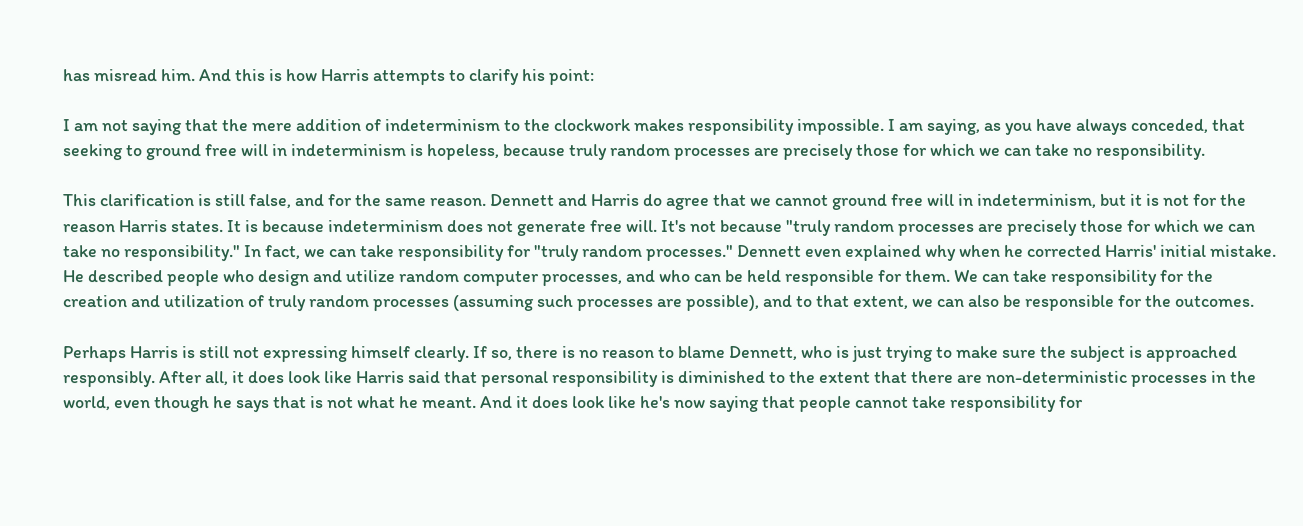has misread him. And this is how Harris attempts to clarify his point:

I am not saying that the mere addition of indeterminism to the clockwork makes responsibility impossible. I am saying, as you have always conceded, that seeking to ground free will in indeterminism is hopeless, because truly random processes are precisely those for which we can take no responsibility.

This clarification is still false, and for the same reason. Dennett and Harris do agree that we cannot ground free will in indeterminism, but it is not for the reason Harris states. It is because indeterminism does not generate free will. It's not because "truly random processes are precisely those for which we can take no responsibility." In fact, we can take responsibility for "truly random processes." Dennett even explained why when he corrected Harris' initial mistake. He described people who design and utilize random computer processes, and who can be held responsible for them. We can take responsibility for the creation and utilization of truly random processes (assuming such processes are possible), and to that extent, we can also be responsible for the outcomes.

Perhaps Harris is still not expressing himself clearly. If so, there is no reason to blame Dennett, who is just trying to make sure the subject is approached responsibly. After all, it does look like Harris said that personal responsibility is diminished to the extent that there are non-deterministic processes in the world, even though he says that is not what he meant. And it does look like he's now saying that people cannot take responsibility for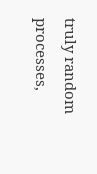truly random processes,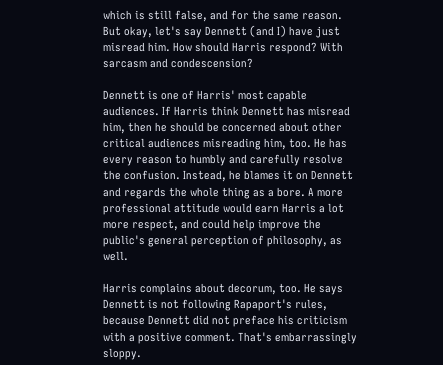which is still false, and for the same reason. But okay, let's say Dennett (and I) have just misread him. How should Harris respond? With sarcasm and condescension?

Dennett is one of Harris' most capable audiences. If Harris think Dennett has misread him, then he should be concerned about other critical audiences misreading him, too. He has every reason to humbly and carefully resolve the confusion. Instead, he blames it on Dennett and regards the whole thing as a bore. A more professional attitude would earn Harris a lot more respect, and could help improve the public's general perception of philosophy, as well.

Harris complains about decorum, too. He says Dennett is not following Rapaport's rules, because Dennett did not preface his criticism with a positive comment. That's embarrassingly sloppy.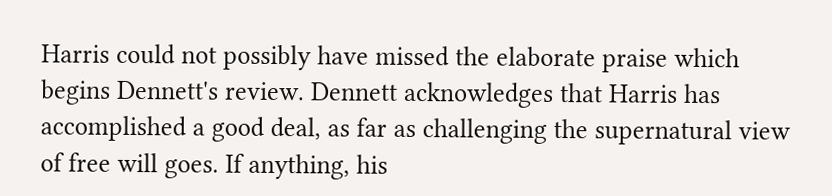Harris could not possibly have missed the elaborate praise which begins Dennett's review. Dennett acknowledges that Harris has accomplished a good deal, as far as challenging the supernatural view of free will goes. If anything, his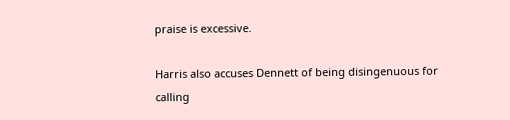praise is excessive.

Harris also accuses Dennett of being disingenuous for calling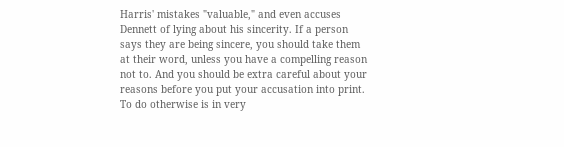Harris' mistakes "valuable," and even accuses Dennett of lying about his sincerity. If a person says they are being sincere, you should take them at their word, unless you have a compelling reason not to. And you should be extra careful about your reasons before you put your accusation into print. To do otherwise is in very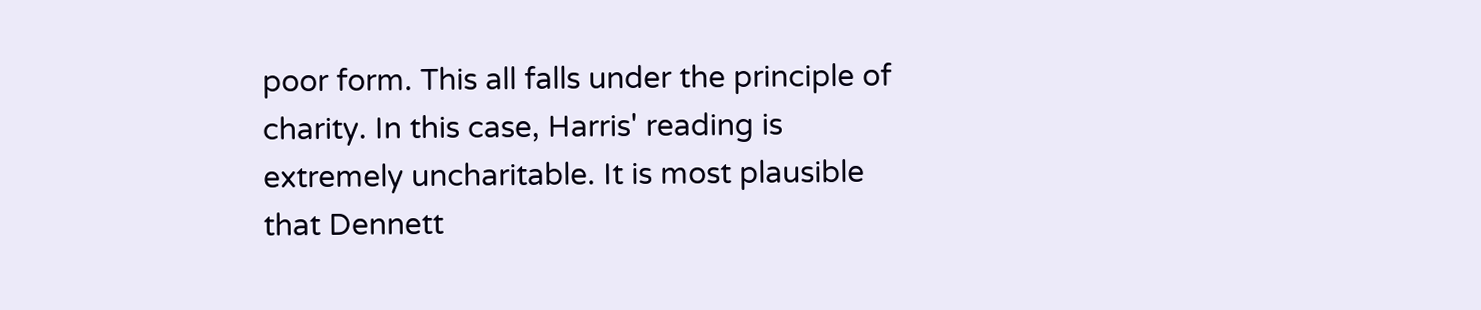poor form. This all falls under the principle of charity. In this case, Harris' reading is extremely uncharitable. It is most plausible that Dennett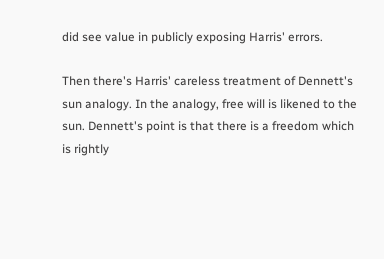did see value in publicly exposing Harris' errors.

Then there's Harris' careless treatment of Dennett's sun analogy. In the analogy, free will is likened to the sun. Dennett's point is that there is a freedom which is rightly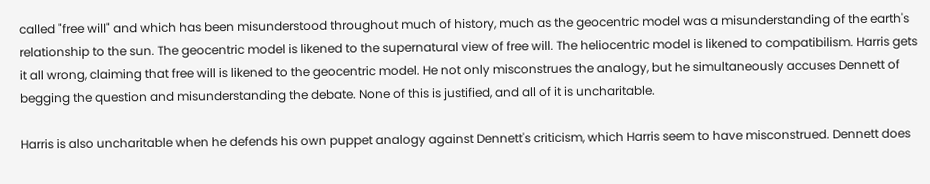called "free will" and which has been misunderstood throughout much of history, much as the geocentric model was a misunderstanding of the earth's relationship to the sun. The geocentric model is likened to the supernatural view of free will. The heliocentric model is likened to compatibilism. Harris gets it all wrong, claiming that free will is likened to the geocentric model. He not only misconstrues the analogy, but he simultaneously accuses Dennett of begging the question and misunderstanding the debate. None of this is justified, and all of it is uncharitable.

Harris is also uncharitable when he defends his own puppet analogy against Dennett's criticism, which Harris seem to have misconstrued. Dennett does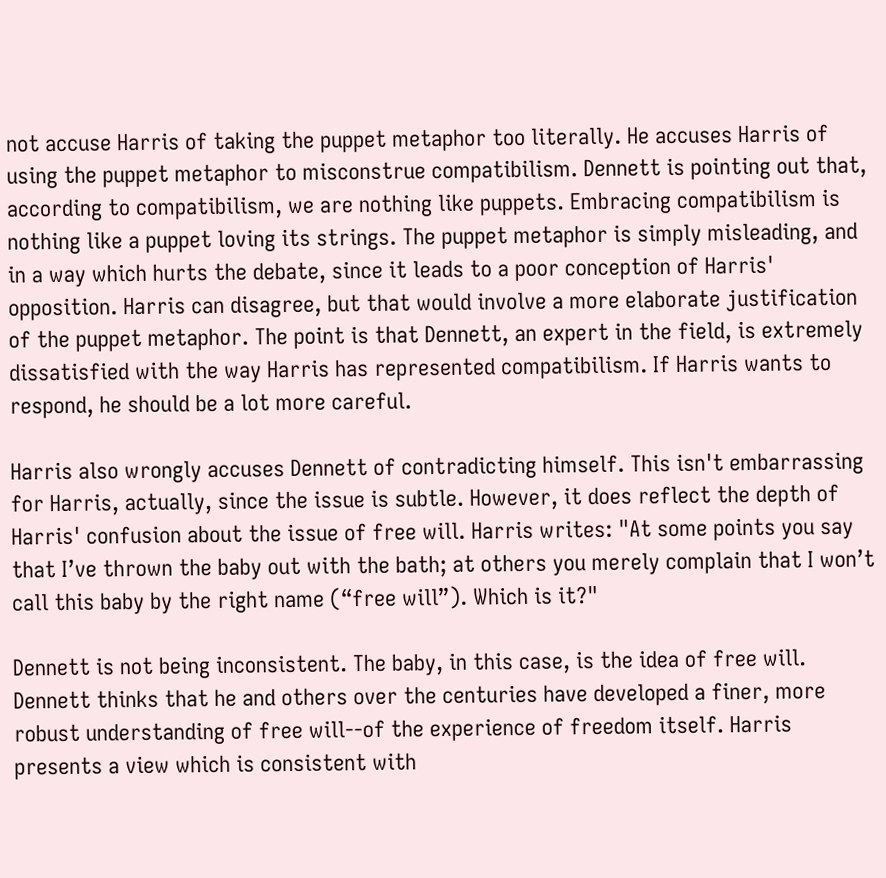not accuse Harris of taking the puppet metaphor too literally. He accuses Harris of using the puppet metaphor to misconstrue compatibilism. Dennett is pointing out that, according to compatibilism, we are nothing like puppets. Embracing compatibilism is nothing like a puppet loving its strings. The puppet metaphor is simply misleading, and in a way which hurts the debate, since it leads to a poor conception of Harris' opposition. Harris can disagree, but that would involve a more elaborate justification of the puppet metaphor. The point is that Dennett, an expert in the field, is extremely dissatisfied with the way Harris has represented compatibilism. If Harris wants to respond, he should be a lot more careful.

Harris also wrongly accuses Dennett of contradicting himself. This isn't embarrassing for Harris, actually, since the issue is subtle. However, it does reflect the depth of Harris' confusion about the issue of free will. Harris writes: "At some points you say that I’ve thrown the baby out with the bath; at others you merely complain that I won’t call this baby by the right name (“free will”). Which is it?"

Dennett is not being inconsistent. The baby, in this case, is the idea of free will. Dennett thinks that he and others over the centuries have developed a finer, more robust understanding of free will--of the experience of freedom itself. Harris presents a view which is consistent with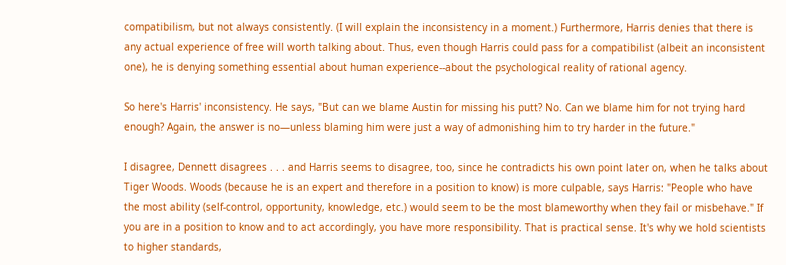compatibilism, but not always consistently. (I will explain the inconsistency in a moment.) Furthermore, Harris denies that there is any actual experience of free will worth talking about. Thus, even though Harris could pass for a compatibilist (albeit an inconsistent one), he is denying something essential about human experience--about the psychological reality of rational agency.

So here's Harris' inconsistency. He says, "But can we blame Austin for missing his putt? No. Can we blame him for not trying hard enough? Again, the answer is no—unless blaming him were just a way of admonishing him to try harder in the future."

I disagree, Dennett disagrees . . . and Harris seems to disagree, too, since he contradicts his own point later on, when he talks about Tiger Woods. Woods (because he is an expert and therefore in a position to know) is more culpable, says Harris: "People who have the most ability (self-control, opportunity, knowledge, etc.) would seem to be the most blameworthy when they fail or misbehave." If you are in a position to know and to act accordingly, you have more responsibility. That is practical sense. It's why we hold scientists to higher standards,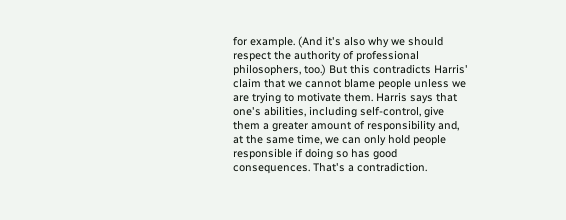for example. (And it's also why we should respect the authority of professional philosophers, too.) But this contradicts Harris' claim that we cannot blame people unless we are trying to motivate them. Harris says that one's abilities, including self-control, give them a greater amount of responsibility and, at the same time, we can only hold people responsible if doing so has good consequences. That's a contradiction.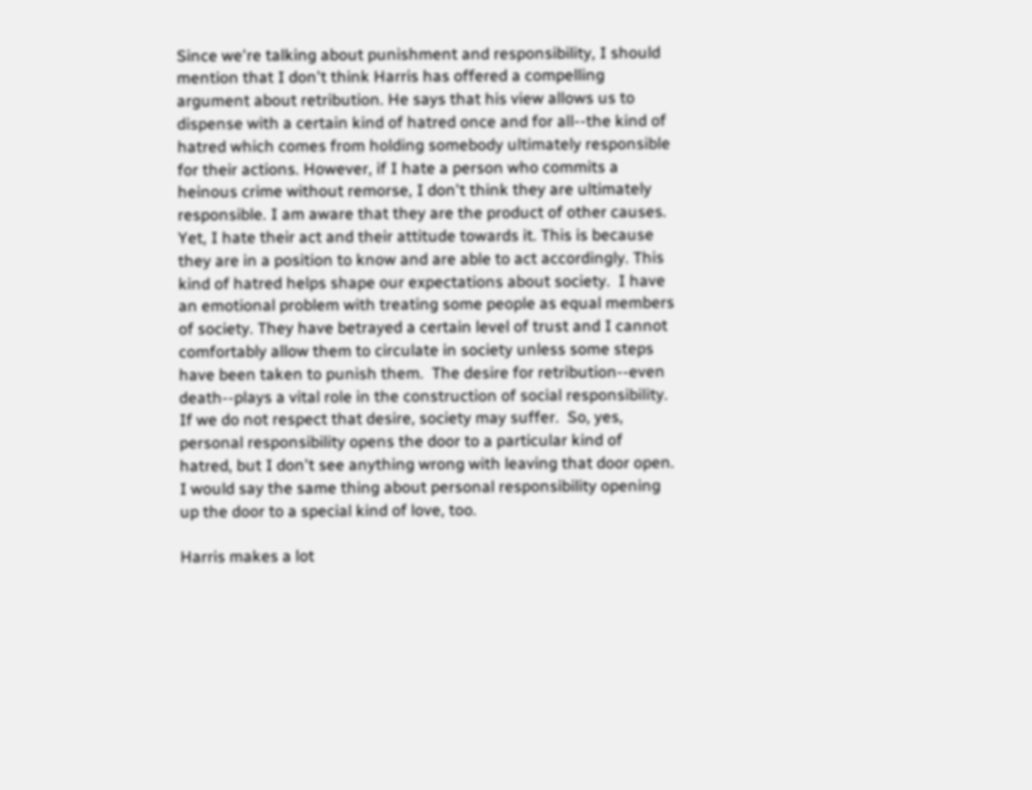Since we're talking about punishment and responsibility, I should mention that I don't think Harris has offered a compelling argument about retribution. He says that his view allows us to dispense with a certain kind of hatred once and for all--the kind of hatred which comes from holding somebody ultimately responsible for their actions. However, if I hate a person who commits a heinous crime without remorse, I don't think they are ultimately responsible. I am aware that they are the product of other causes. Yet, I hate their act and their attitude towards it. This is because they are in a position to know and are able to act accordingly. This kind of hatred helps shape our expectations about society.  I have an emotional problem with treating some people as equal members of society. They have betrayed a certain level of trust and I cannot comfortably allow them to circulate in society unless some steps have been taken to punish them.  The desire for retribution--even death--plays a vital role in the construction of social responsibility.  If we do not respect that desire, society may suffer.  So, yes, personal responsibility opens the door to a particular kind of hatred, but I don't see anything wrong with leaving that door open. I would say the same thing about personal responsibility opening up the door to a special kind of love, too.

Harris makes a lot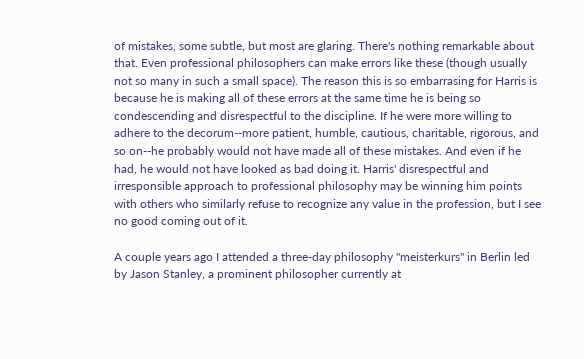of mistakes, some subtle, but most are glaring. There's nothing remarkable about that. Even professional philosophers can make errors like these (though usually not so many in such a small space). The reason this is so embarrasing for Harris is because he is making all of these errors at the same time he is being so condescending and disrespectful to the discipline. If he were more willing to adhere to the decorum--more patient, humble, cautious, charitable, rigorous, and so on--he probably would not have made all of these mistakes. And even if he had, he would not have looked as bad doing it. Harris' disrespectful and irresponsible approach to professional philosophy may be winning him points with others who similarly refuse to recognize any value in the profession, but I see no good coming out of it.

A couple years ago I attended a three-day philosophy "meisterkurs" in Berlin led by Jason Stanley, a prominent philosopher currently at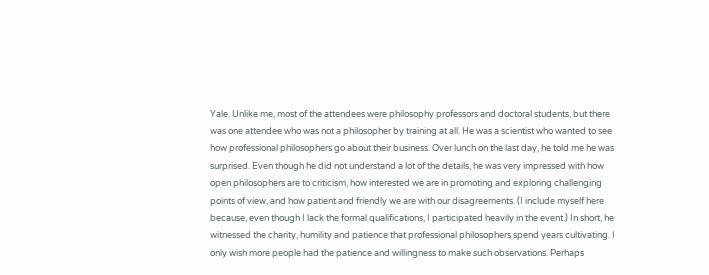Yale. Unlike me, most of the attendees were philosophy professors and doctoral students, but there was one attendee who was not a philosopher by training at all. He was a scientist who wanted to see how professional philosophers go about their business. Over lunch on the last day, he told me he was surprised. Even though he did not understand a lot of the details, he was very impressed with how open philosophers are to criticism, how interested we are in promoting and exploring challenging points of view, and how patient and friendly we are with our disagreements. (I include myself here because, even though I lack the formal qualifications, I participated heavily in the event.) In short, he witnessed the charity, humility and patience that professional philosophers spend years cultivating. I only wish more people had the patience and willingness to make such observations. Perhaps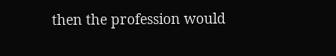then the profession would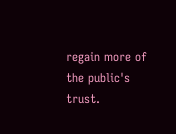regain more of the public's trust.